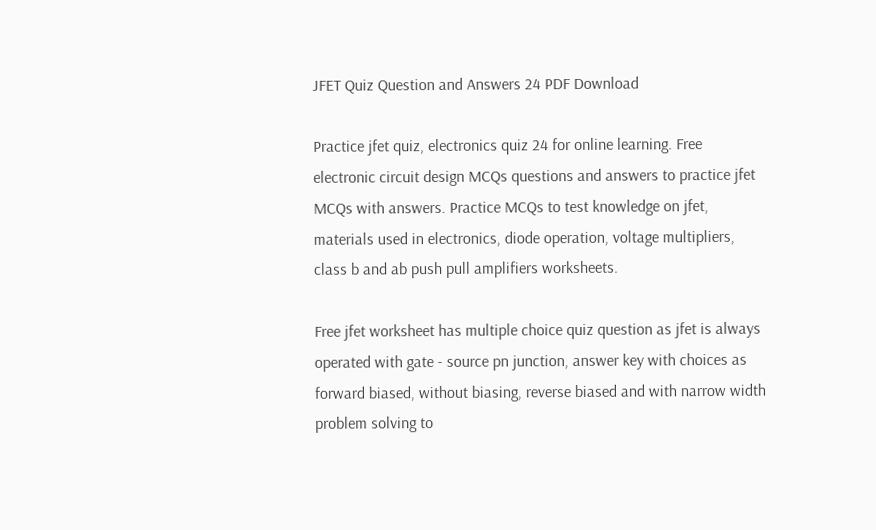JFET Quiz Question and Answers 24 PDF Download

Practice jfet quiz, electronics quiz 24 for online learning. Free electronic circuit design MCQs questions and answers to practice jfet MCQs with answers. Practice MCQs to test knowledge on jfet, materials used in electronics, diode operation, voltage multipliers, class b and ab push pull amplifiers worksheets.

Free jfet worksheet has multiple choice quiz question as jfet is always operated with gate - source pn junction, answer key with choices as forward biased, without biasing, reverse biased and with narrow width problem solving to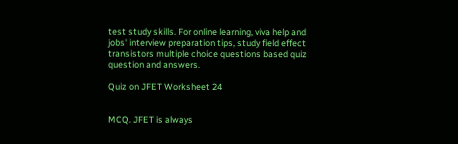test study skills. For online learning, viva help and jobs' interview preparation tips, study field effect transistors multiple choice questions based quiz question and answers.

Quiz on JFET Worksheet 24


MCQ. JFET is always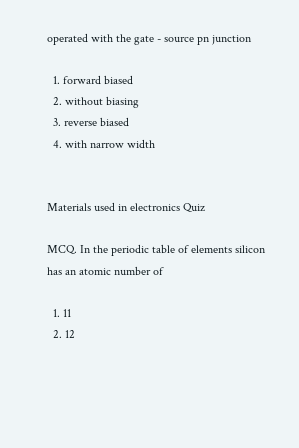operated with the gate - source pn junction

  1. forward biased
  2. without biasing
  3. reverse biased
  4. with narrow width


Materials used in electronics Quiz

MCQ. In the periodic table of elements silicon has an atomic number of

  1. 11
  2. 12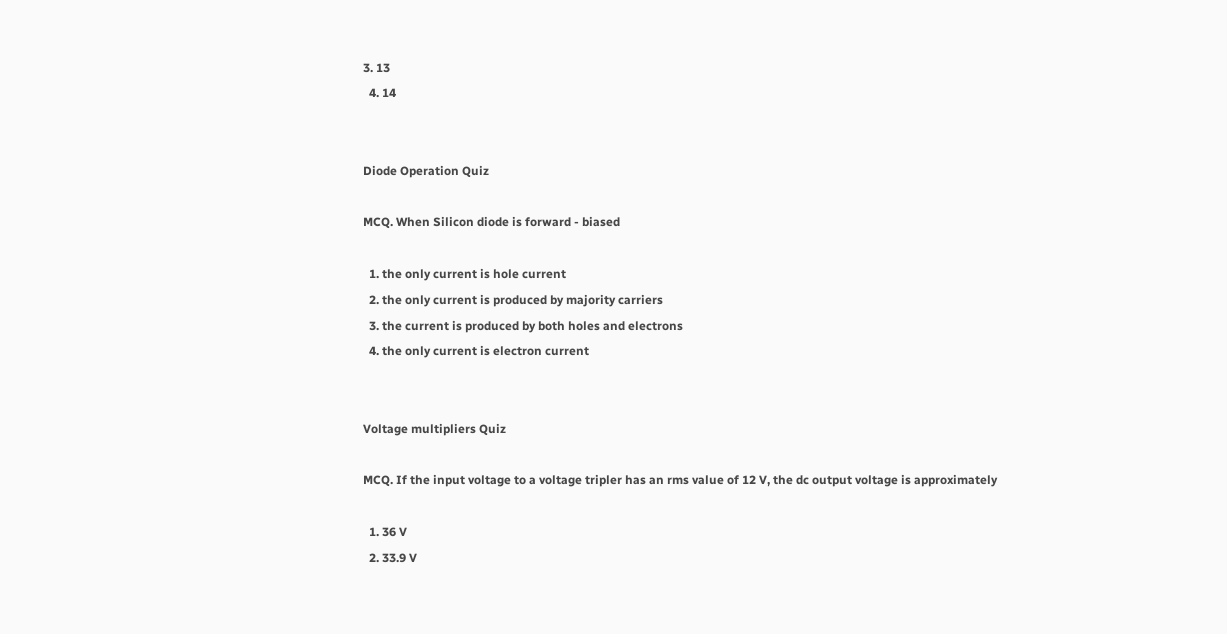3. 13
  4. 14


Diode Operation Quiz

MCQ. When Silicon diode is forward - biased

  1. the only current is hole current
  2. the only current is produced by majority carriers
  3. the current is produced by both holes and electrons
  4. the only current is electron current


Voltage multipliers Quiz

MCQ. If the input voltage to a voltage tripler has an rms value of 12 V, the dc output voltage is approximately

  1. 36 V
  2. 33.9 V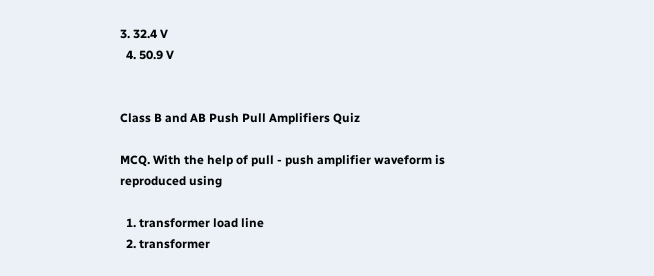3. 32.4 V
  4. 50.9 V


Class B and AB Push Pull Amplifiers Quiz

MCQ. With the help of pull - push amplifier waveform is reproduced using

  1. transformer load line
  2. transformer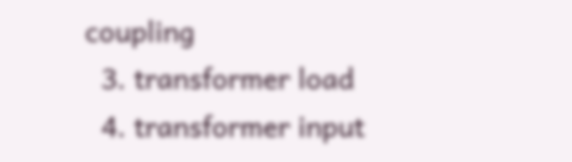coupling
  3. transformer load
  4. transformer input